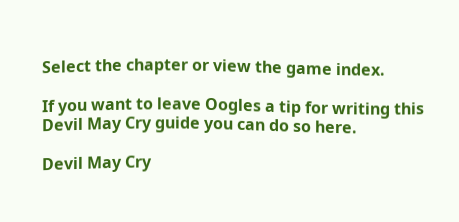Select the chapter or view the game index.

If you want to leave Oogles a tip for writing this Devil May Cry guide you can do so here.

Devil May Cry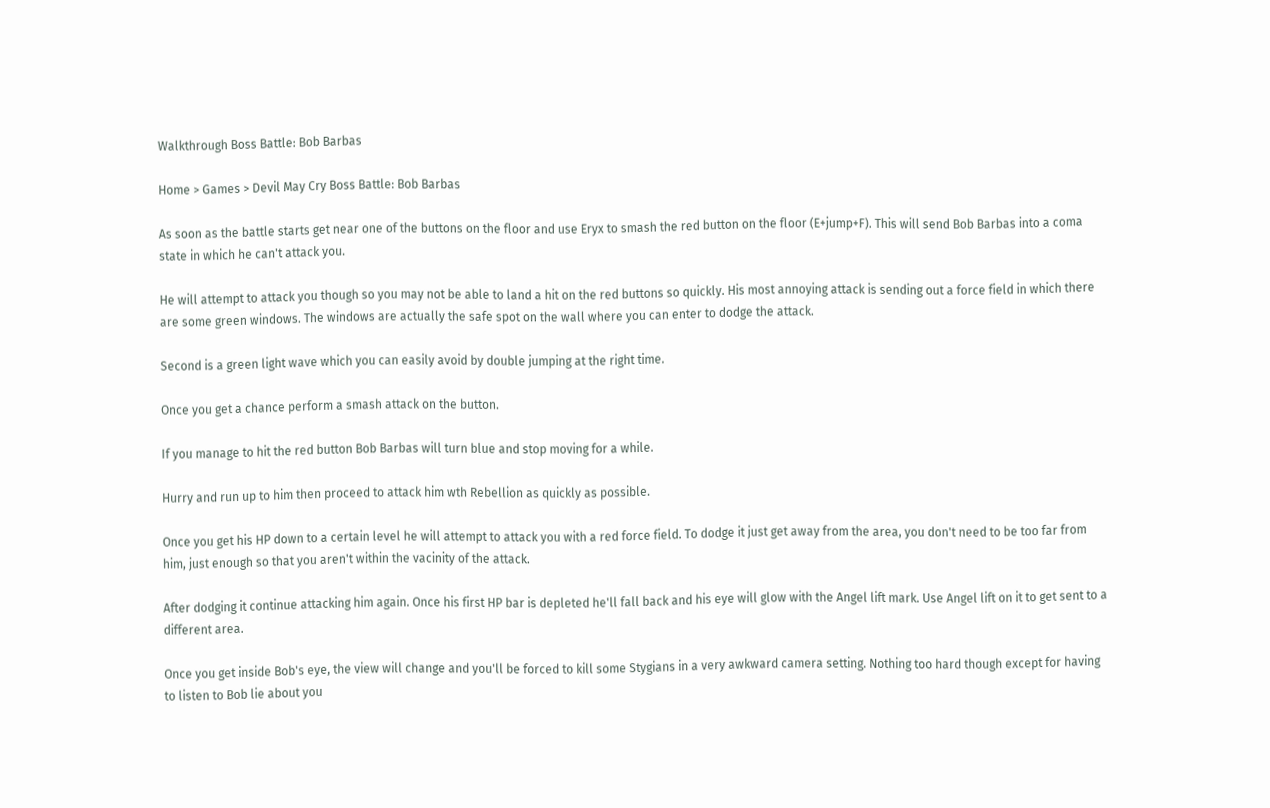Walkthrough Boss Battle: Bob Barbas

Home > Games > Devil May Cry Boss Battle: Bob Barbas

As soon as the battle starts get near one of the buttons on the floor and use Eryx to smash the red button on the floor (E+jump+F). This will send Bob Barbas into a coma state in which he can't attack you.

He will attempt to attack you though so you may not be able to land a hit on the red buttons so quickly. His most annoying attack is sending out a force field in which there are some green windows. The windows are actually the safe spot on the wall where you can enter to dodge the attack.

Second is a green light wave which you can easily avoid by double jumping at the right time.

Once you get a chance perform a smash attack on the button.

If you manage to hit the red button Bob Barbas will turn blue and stop moving for a while.

Hurry and run up to him then proceed to attack him wth Rebellion as quickly as possible.

Once you get his HP down to a certain level he will attempt to attack you with a red force field. To dodge it just get away from the area, you don't need to be too far from him, just enough so that you aren't within the vacinity of the attack.

After dodging it continue attacking him again. Once his first HP bar is depleted he'll fall back and his eye will glow with the Angel lift mark. Use Angel lift on it to get sent to a different area.

Once you get inside Bob's eye, the view will change and you'll be forced to kill some Stygians in a very awkward camera setting. Nothing too hard though except for having to listen to Bob lie about you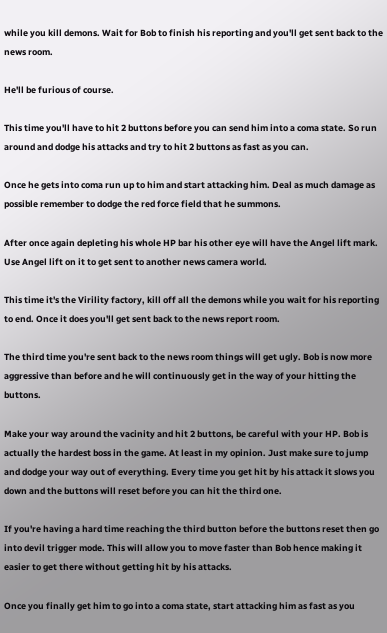while you kill demons. Wait for Bob to finish his reporting and you'll get sent back to the news room.

He'll be furious of course.

This time you'll have to hit 2 buttons before you can send him into a coma state. So run around and dodge his attacks and try to hit 2 buttons as fast as you can.

Once he gets into coma run up to him and start attacking him. Deal as much damage as possible remember to dodge the red force field that he summons.

After once again depleting his whole HP bar his other eye will have the Angel lift mark. Use Angel lift on it to get sent to another news camera world.

This time it's the Virility factory, kill off all the demons while you wait for his reporting to end. Once it does you'll get sent back to the news report room.

The third time you're sent back to the news room things will get ugly. Bob is now more aggressive than before and he will continuously get in the way of your hitting the buttons.

Make your way around the vacinity and hit 2 buttons, be careful with your HP. Bob is actually the hardest boss in the game. At least in my opinion. Just make sure to jump and dodge your way out of everything. Every time you get hit by his attack it slows you down and the buttons will reset before you can hit the third one.

If you're having a hard time reaching the third button before the buttons reset then go into devil trigger mode. This will allow you to move faster than Bob hence making it easier to get there without getting hit by his attacks.

Once you finally get him to go into a coma state, start attacking him as fast as you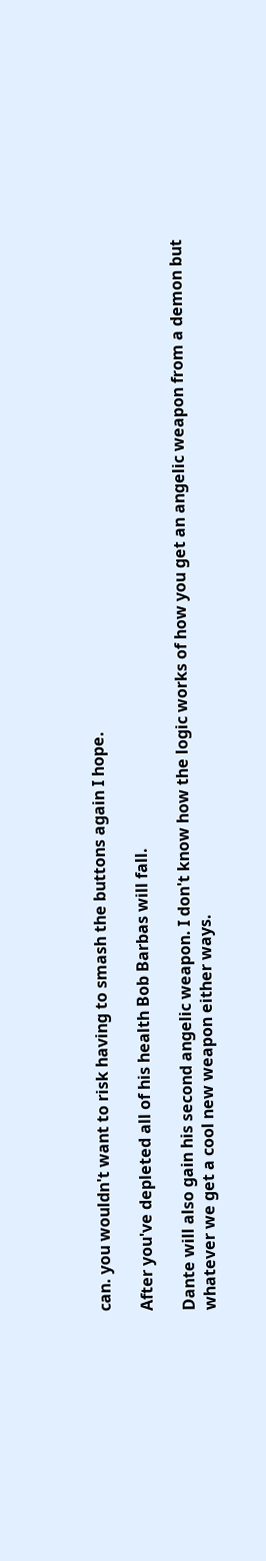can. you wouldn't want to risk having to smash the buttons again I hope.

After you've depleted all of his health Bob Barbas will fall.

Dante will also gain his second angelic weapon. I don't know how the logic works of how you get an angelic weapon from a demon but whatever we get a cool new weapon either ways.